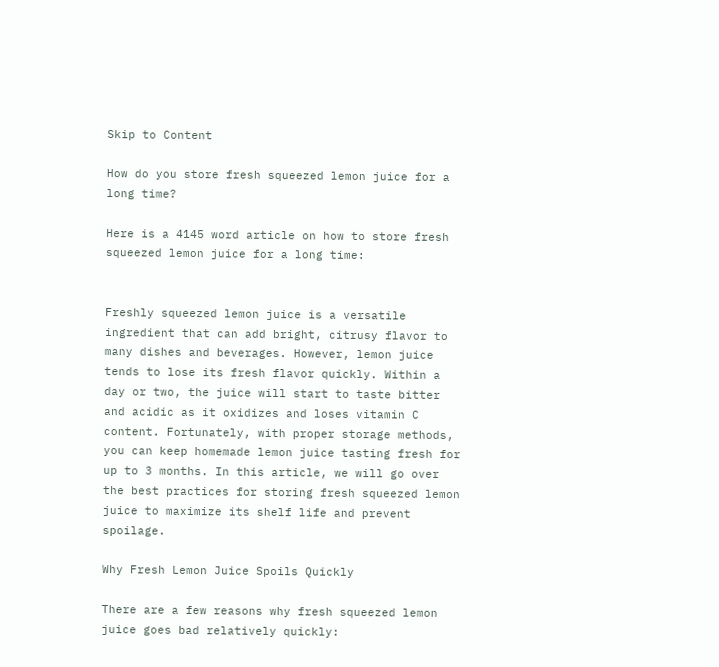Skip to Content

How do you store fresh squeezed lemon juice for a long time?

Here is a 4145 word article on how to store fresh squeezed lemon juice for a long time:


Freshly squeezed lemon juice is a versatile ingredient that can add bright, citrusy flavor to many dishes and beverages. However, lemon juice tends to lose its fresh flavor quickly. Within a day or two, the juice will start to taste bitter and acidic as it oxidizes and loses vitamin C content. Fortunately, with proper storage methods, you can keep homemade lemon juice tasting fresh for up to 3 months. In this article, we will go over the best practices for storing fresh squeezed lemon juice to maximize its shelf life and prevent spoilage.

Why Fresh Lemon Juice Spoils Quickly

There are a few reasons why fresh squeezed lemon juice goes bad relatively quickly: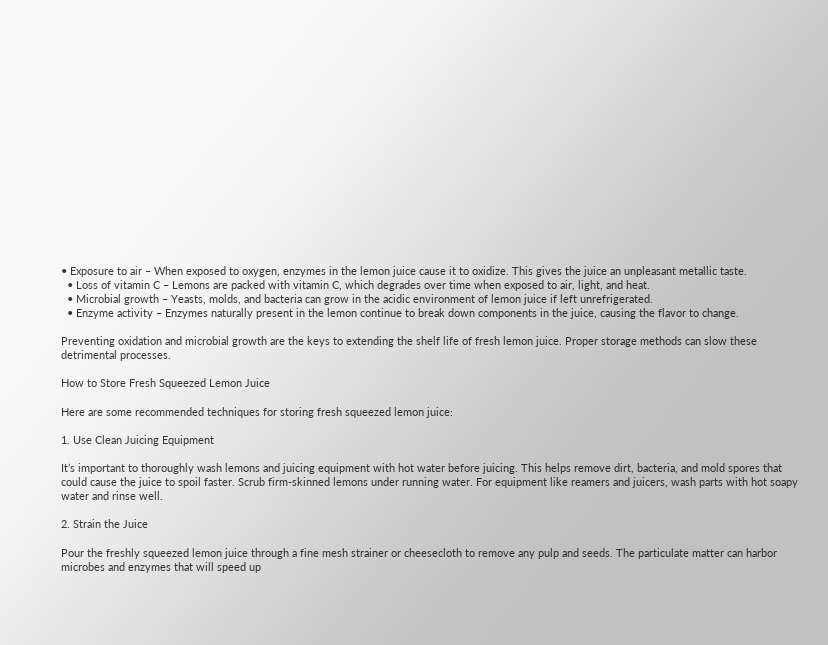• Exposure to air – When exposed to oxygen, enzymes in the lemon juice cause it to oxidize. This gives the juice an unpleasant metallic taste.
  • Loss of vitamin C – Lemons are packed with vitamin C, which degrades over time when exposed to air, light, and heat.
  • Microbial growth – Yeasts, molds, and bacteria can grow in the acidic environment of lemon juice if left unrefrigerated.
  • Enzyme activity – Enzymes naturally present in the lemon continue to break down components in the juice, causing the flavor to change.

Preventing oxidation and microbial growth are the keys to extending the shelf life of fresh lemon juice. Proper storage methods can slow these detrimental processes.

How to Store Fresh Squeezed Lemon Juice

Here are some recommended techniques for storing fresh squeezed lemon juice:

1. Use Clean Juicing Equipment

It’s important to thoroughly wash lemons and juicing equipment with hot water before juicing. This helps remove dirt, bacteria, and mold spores that could cause the juice to spoil faster. Scrub firm-skinned lemons under running water. For equipment like reamers and juicers, wash parts with hot soapy water and rinse well.

2. Strain the Juice

Pour the freshly squeezed lemon juice through a fine mesh strainer or cheesecloth to remove any pulp and seeds. The particulate matter can harbor microbes and enzymes that will speed up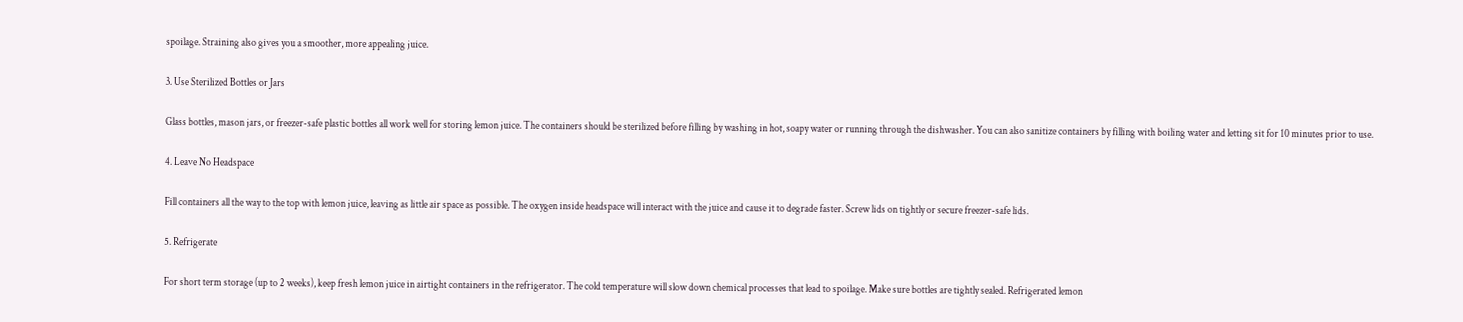spoilage. Straining also gives you a smoother, more appealing juice.

3. Use Sterilized Bottles or Jars

Glass bottles, mason jars, or freezer-safe plastic bottles all work well for storing lemon juice. The containers should be sterilized before filling by washing in hot, soapy water or running through the dishwasher. You can also sanitize containers by filling with boiling water and letting sit for 10 minutes prior to use.

4. Leave No Headspace

Fill containers all the way to the top with lemon juice, leaving as little air space as possible. The oxygen inside headspace will interact with the juice and cause it to degrade faster. Screw lids on tightly or secure freezer-safe lids.

5. Refrigerate

For short term storage (up to 2 weeks), keep fresh lemon juice in airtight containers in the refrigerator. The cold temperature will slow down chemical processes that lead to spoilage. Make sure bottles are tightly sealed. Refrigerated lemon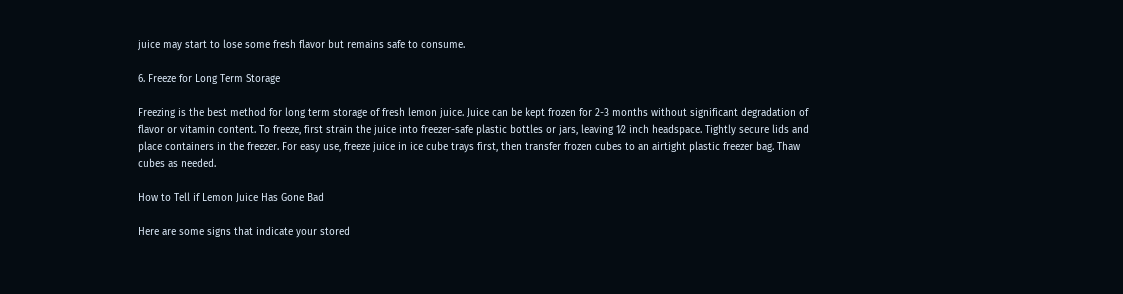juice may start to lose some fresh flavor but remains safe to consume.

6. Freeze for Long Term Storage

Freezing is the best method for long term storage of fresh lemon juice. Juice can be kept frozen for 2-3 months without significant degradation of flavor or vitamin content. To freeze, first strain the juice into freezer-safe plastic bottles or jars, leaving 1⁄2 inch headspace. Tightly secure lids and place containers in the freezer. For easy use, freeze juice in ice cube trays first, then transfer frozen cubes to an airtight plastic freezer bag. Thaw cubes as needed.

How to Tell if Lemon Juice Has Gone Bad

Here are some signs that indicate your stored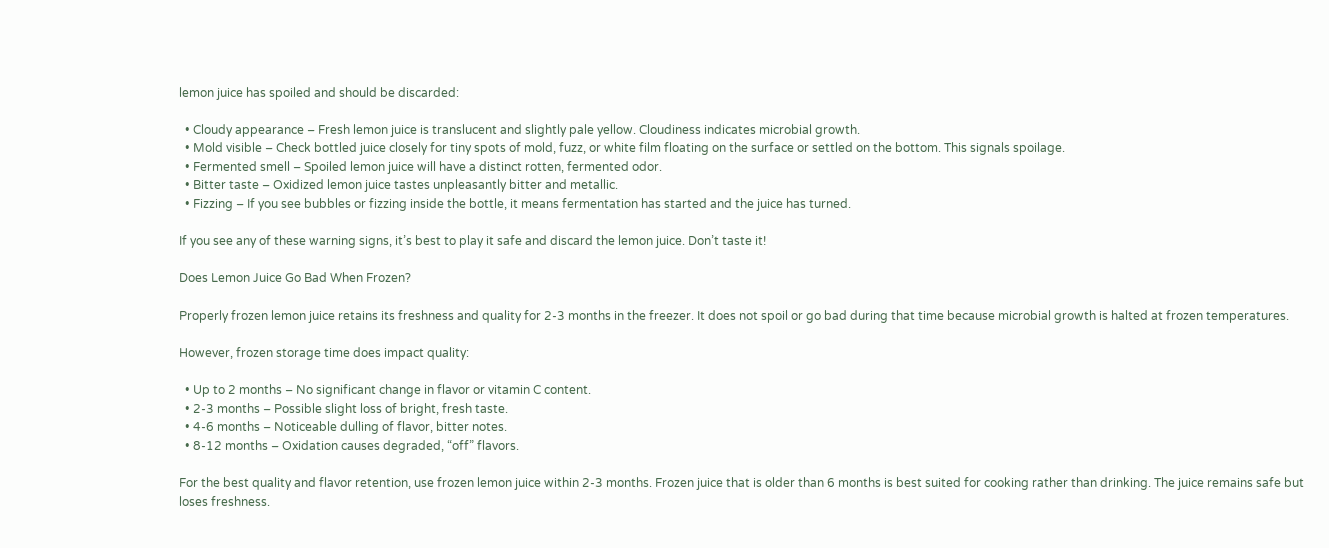lemon juice has spoiled and should be discarded:

  • Cloudy appearance – Fresh lemon juice is translucent and slightly pale yellow. Cloudiness indicates microbial growth.
  • Mold visible – Check bottled juice closely for tiny spots of mold, fuzz, or white film floating on the surface or settled on the bottom. This signals spoilage.
  • Fermented smell – Spoiled lemon juice will have a distinct rotten, fermented odor.
  • Bitter taste – Oxidized lemon juice tastes unpleasantly bitter and metallic.
  • Fizzing – If you see bubbles or fizzing inside the bottle, it means fermentation has started and the juice has turned.

If you see any of these warning signs, it’s best to play it safe and discard the lemon juice. Don’t taste it!

Does Lemon Juice Go Bad When Frozen?

Properly frozen lemon juice retains its freshness and quality for 2-3 months in the freezer. It does not spoil or go bad during that time because microbial growth is halted at frozen temperatures.

However, frozen storage time does impact quality:

  • Up to 2 months – No significant change in flavor or vitamin C content.
  • 2-3 months – Possible slight loss of bright, fresh taste.
  • 4-6 months – Noticeable dulling of flavor, bitter notes.
  • 8-12 months – Oxidation causes degraded, “off” flavors.

For the best quality and flavor retention, use frozen lemon juice within 2-3 months. Frozen juice that is older than 6 months is best suited for cooking rather than drinking. The juice remains safe but loses freshness.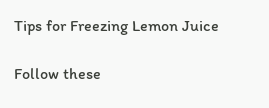Tips for Freezing Lemon Juice

Follow these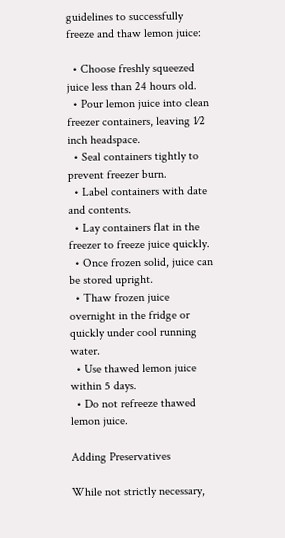guidelines to successfully freeze and thaw lemon juice:

  • Choose freshly squeezed juice less than 24 hours old.
  • Pour lemon juice into clean freezer containers, leaving 1⁄2 inch headspace.
  • Seal containers tightly to prevent freezer burn.
  • Label containers with date and contents.
  • Lay containers flat in the freezer to freeze juice quickly.
  • Once frozen solid, juice can be stored upright.
  • Thaw frozen juice overnight in the fridge or quickly under cool running water.
  • Use thawed lemon juice within 5 days.
  • Do not refreeze thawed lemon juice.

Adding Preservatives

While not strictly necessary,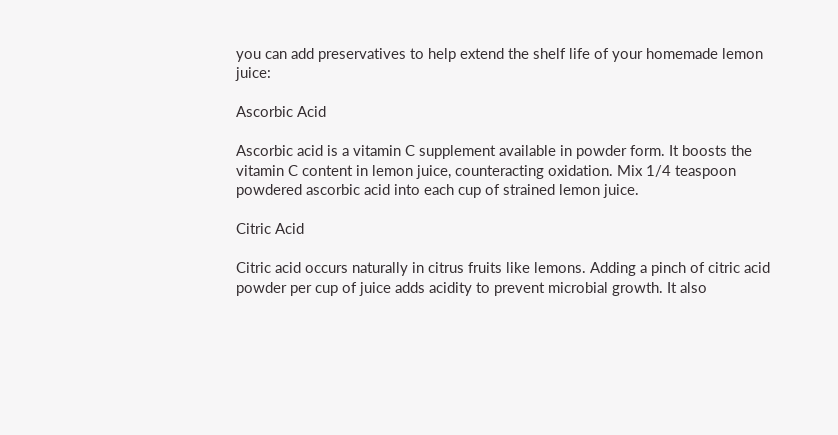you can add preservatives to help extend the shelf life of your homemade lemon juice:

Ascorbic Acid

Ascorbic acid is a vitamin C supplement available in powder form. It boosts the vitamin C content in lemon juice, counteracting oxidation. Mix 1/4 teaspoon powdered ascorbic acid into each cup of strained lemon juice.

Citric Acid

Citric acid occurs naturally in citrus fruits like lemons. Adding a pinch of citric acid powder per cup of juice adds acidity to prevent microbial growth. It also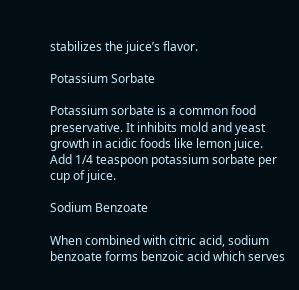stabilizes the juice’s flavor.

Potassium Sorbate

Potassium sorbate is a common food preservative. It inhibits mold and yeast growth in acidic foods like lemon juice. Add 1/4 teaspoon potassium sorbate per cup of juice.

Sodium Benzoate

When combined with citric acid, sodium benzoate forms benzoic acid which serves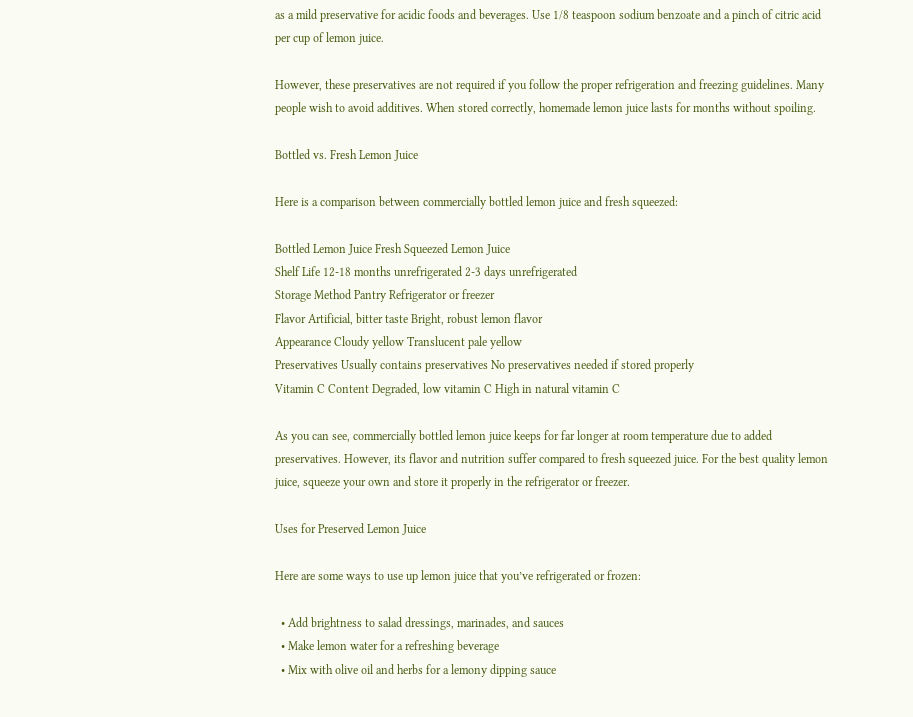as a mild preservative for acidic foods and beverages. Use 1/8 teaspoon sodium benzoate and a pinch of citric acid per cup of lemon juice.

However, these preservatives are not required if you follow the proper refrigeration and freezing guidelines. Many people wish to avoid additives. When stored correctly, homemade lemon juice lasts for months without spoiling.

Bottled vs. Fresh Lemon Juice

Here is a comparison between commercially bottled lemon juice and fresh squeezed:

Bottled Lemon Juice Fresh Squeezed Lemon Juice
Shelf Life 12-18 months unrefrigerated 2-3 days unrefrigerated
Storage Method Pantry Refrigerator or freezer
Flavor Artificial, bitter taste Bright, robust lemon flavor
Appearance Cloudy yellow Translucent pale yellow
Preservatives Usually contains preservatives No preservatives needed if stored properly
Vitamin C Content Degraded, low vitamin C High in natural vitamin C

As you can see, commercially bottled lemon juice keeps for far longer at room temperature due to added preservatives. However, its flavor and nutrition suffer compared to fresh squeezed juice. For the best quality lemon juice, squeeze your own and store it properly in the refrigerator or freezer.

Uses for Preserved Lemon Juice

Here are some ways to use up lemon juice that you’ve refrigerated or frozen:

  • Add brightness to salad dressings, marinades, and sauces
  • Make lemon water for a refreshing beverage
  • Mix with olive oil and herbs for a lemony dipping sauce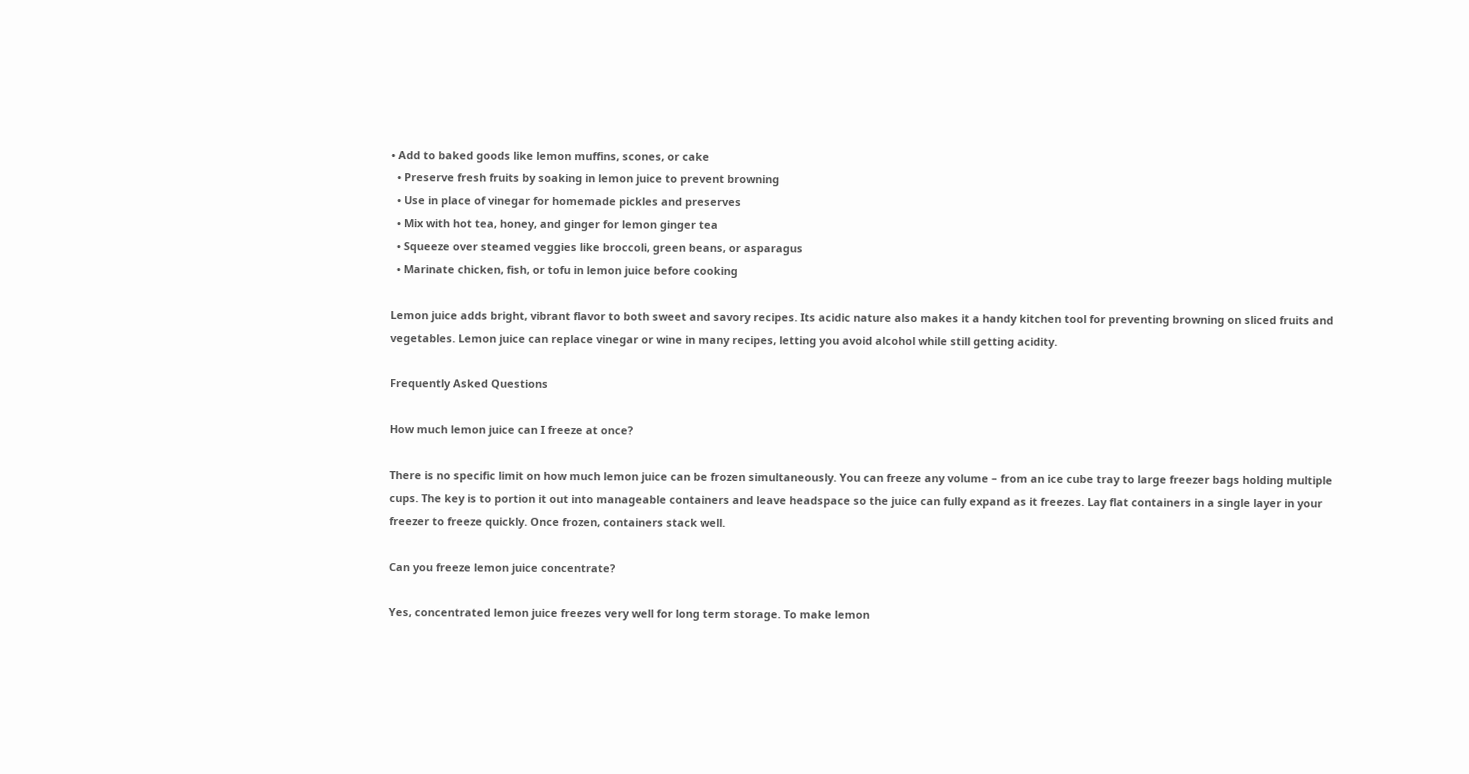• Add to baked goods like lemon muffins, scones, or cake
  • Preserve fresh fruits by soaking in lemon juice to prevent browning
  • Use in place of vinegar for homemade pickles and preserves
  • Mix with hot tea, honey, and ginger for lemon ginger tea
  • Squeeze over steamed veggies like broccoli, green beans, or asparagus
  • Marinate chicken, fish, or tofu in lemon juice before cooking

Lemon juice adds bright, vibrant flavor to both sweet and savory recipes. Its acidic nature also makes it a handy kitchen tool for preventing browning on sliced fruits and vegetables. Lemon juice can replace vinegar or wine in many recipes, letting you avoid alcohol while still getting acidity.

Frequently Asked Questions

How much lemon juice can I freeze at once?

There is no specific limit on how much lemon juice can be frozen simultaneously. You can freeze any volume – from an ice cube tray to large freezer bags holding multiple cups. The key is to portion it out into manageable containers and leave headspace so the juice can fully expand as it freezes. Lay flat containers in a single layer in your freezer to freeze quickly. Once frozen, containers stack well.

Can you freeze lemon juice concentrate?

Yes, concentrated lemon juice freezes very well for long term storage. To make lemon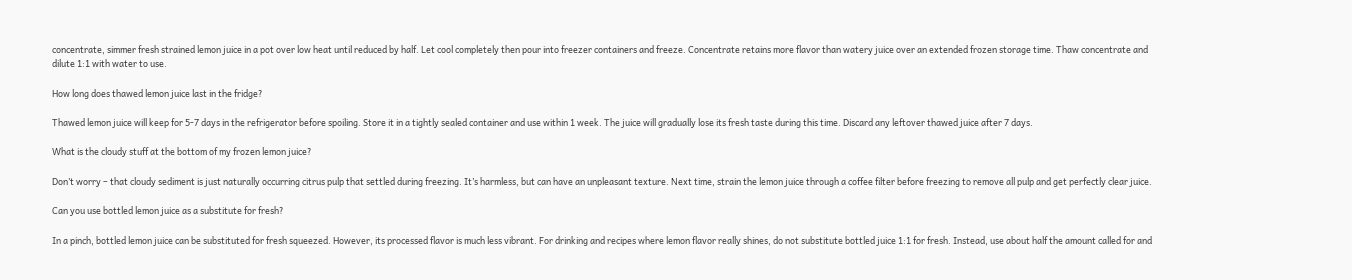concentrate, simmer fresh strained lemon juice in a pot over low heat until reduced by half. Let cool completely then pour into freezer containers and freeze. Concentrate retains more flavor than watery juice over an extended frozen storage time. Thaw concentrate and dilute 1:1 with water to use.

How long does thawed lemon juice last in the fridge?

Thawed lemon juice will keep for 5-7 days in the refrigerator before spoiling. Store it in a tightly sealed container and use within 1 week. The juice will gradually lose its fresh taste during this time. Discard any leftover thawed juice after 7 days.

What is the cloudy stuff at the bottom of my frozen lemon juice?

Don’t worry – that cloudy sediment is just naturally occurring citrus pulp that settled during freezing. It’s harmless, but can have an unpleasant texture. Next time, strain the lemon juice through a coffee filter before freezing to remove all pulp and get perfectly clear juice.

Can you use bottled lemon juice as a substitute for fresh?

In a pinch, bottled lemon juice can be substituted for fresh squeezed. However, its processed flavor is much less vibrant. For drinking and recipes where lemon flavor really shines, do not substitute bottled juice 1:1 for fresh. Instead, use about half the amount called for and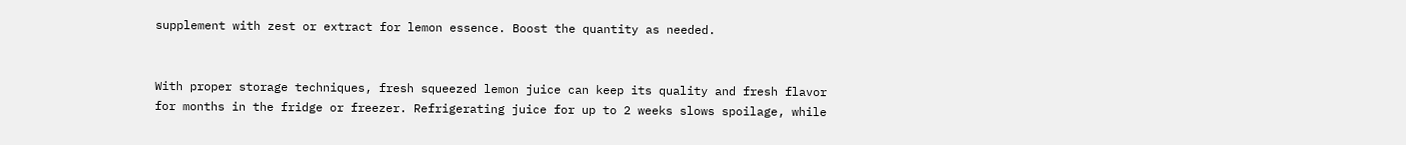supplement with zest or extract for lemon essence. Boost the quantity as needed.


With proper storage techniques, fresh squeezed lemon juice can keep its quality and fresh flavor for months in the fridge or freezer. Refrigerating juice for up to 2 weeks slows spoilage, while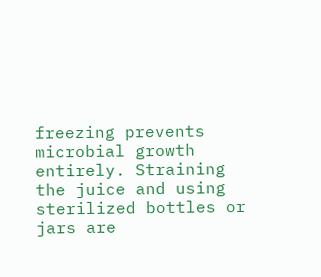freezing prevents microbial growth entirely. Straining the juice and using sterilized bottles or jars are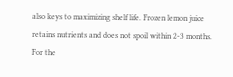also keys to maximizing shelf life. Frozen lemon juice retains nutrients and does not spoil within 2-3 months. For the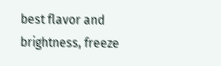best flavor and brightness, freeze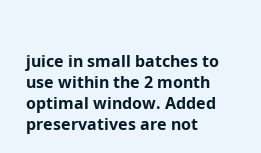juice in small batches to use within the 2 month optimal window. Added preservatives are not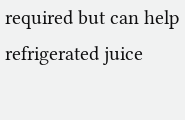required but can help refrigerated juice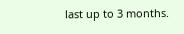last up to 3 months.